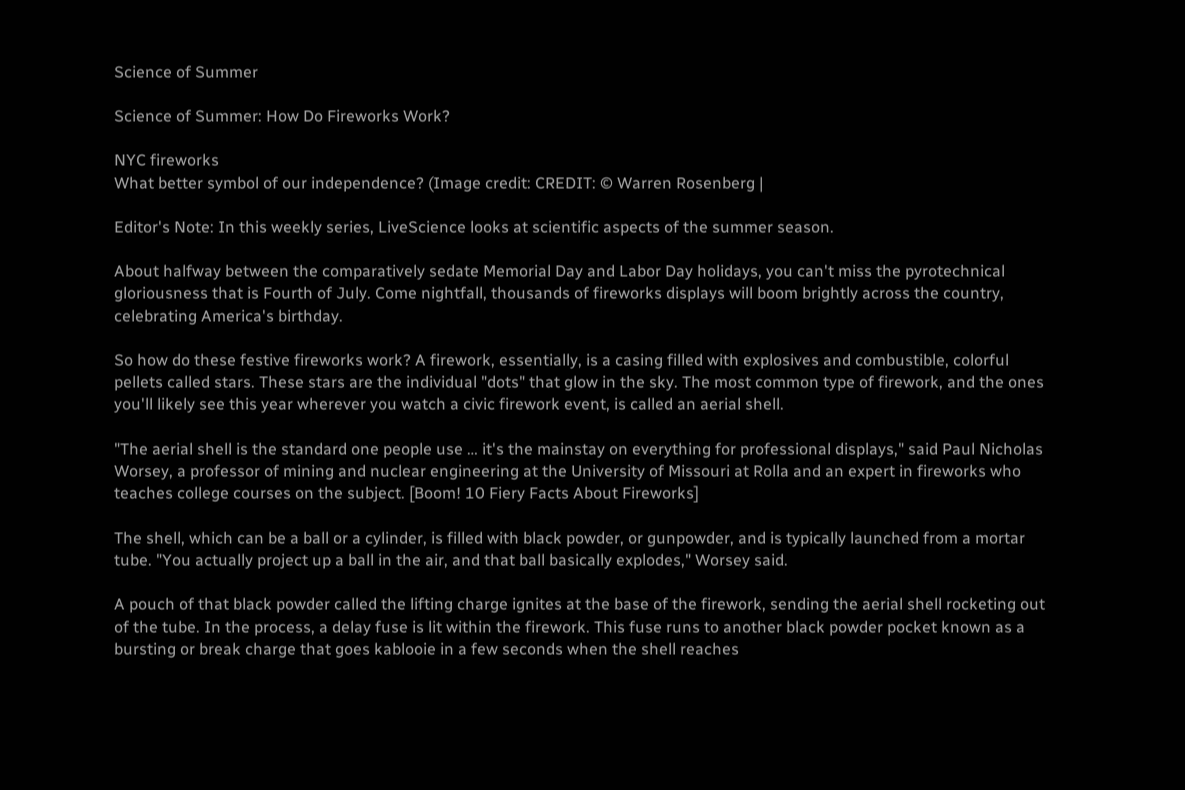Science of Summer

Science of Summer: How Do Fireworks Work?

NYC fireworks
What better symbol of our independence? (Image credit: CREDIT: © Warren Rosenberg |

Editor's Note: In this weekly series, LiveScience looks at scientific aspects of the summer season.

About halfway between the comparatively sedate Memorial Day and Labor Day holidays, you can't miss the pyrotechnical gloriousness that is Fourth of July. Come nightfall, thousands of fireworks displays will boom brightly across the country, celebrating America's birthday.

So how do these festive fireworks work? A firework, essentially, is a casing filled with explosives and combustible, colorful pellets called stars. These stars are the individual "dots" that glow in the sky. The most common type of firework, and the ones you'll likely see this year wherever you watch a civic firework event, is called an aerial shell.

"The aerial shell is the standard one people use … it's the mainstay on everything for professional displays," said Paul Nicholas Worsey, a professor of mining and nuclear engineering at the University of Missouri at Rolla and an expert in fireworks who teaches college courses on the subject. [Boom! 10 Fiery Facts About Fireworks]

The shell, which can be a ball or a cylinder, is filled with black powder, or gunpowder, and is typically launched from a mortar tube. "You actually project up a ball in the air, and that ball basically explodes," Worsey said.

A pouch of that black powder called the lifting charge ignites at the base of the firework, sending the aerial shell rocketing out of the tube. In the process, a delay fuse is lit within the firework. This fuse runs to another black powder pocket known as a bursting or break charge that goes kablooie in a few seconds when the shell reaches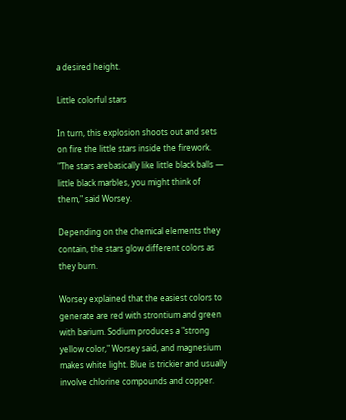a desired height.

Little colorful stars

In turn, this explosion shoots out and sets on fire the little stars inside the firework. "The stars arebasically like little black balls — little black marbles, you might think of them," said Worsey.

Depending on the chemical elements they contain, the stars glow different colors as they burn.

Worsey explained that the easiest colors to generate are red with strontium and green with barium. Sodium produces a "strong yellow color," Worsey said, and magnesium makes white light. Blue is trickier and usually involve chlorine compounds and copper.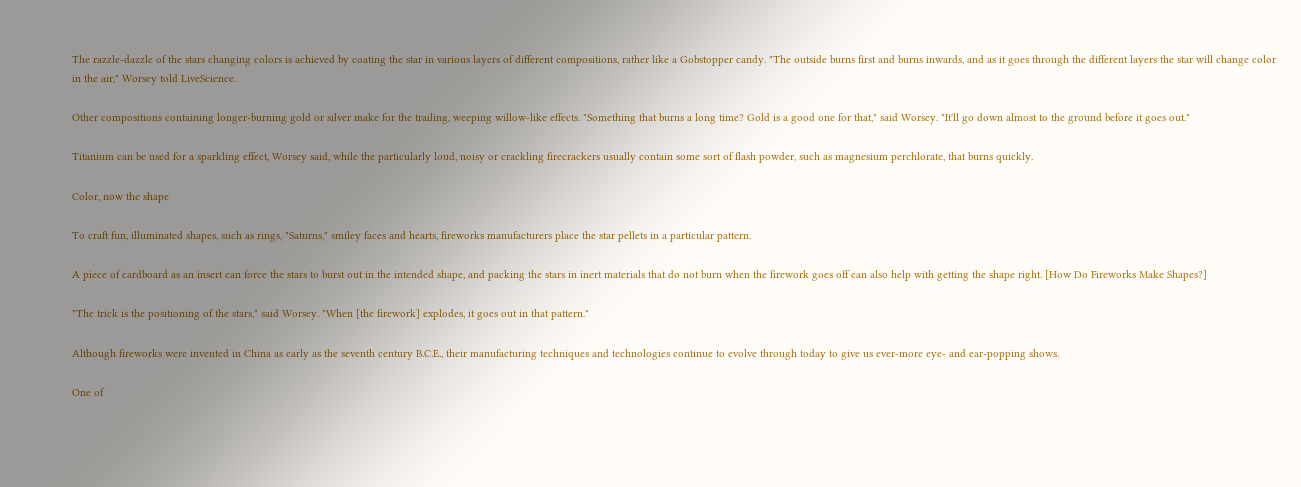The razzle-dazzle of the stars changing colors is achieved by coating the star in various layers of different compositions, rather like a Gobstopper candy. "The outside burns first and burns inwards, and as it goes through the different layers the star will change color in the air," Worsey told LiveScience.

Other compositions containing longer-burning gold or silver make for the trailing, weeping willow-like effects. "Something that burns a long time? Gold is a good one for that," said Worsey. "It'll go down almost to the ground before it goes out."

Titanium can be used for a sparkling effect, Worsey said, while the particularly loud, noisy or crackling firecrackers usually contain some sort of flash powder, such as magnesium perchlorate, that burns quickly.

Color, now the shape

To craft fun, illuminated shapes, such as rings, "Saturns," smiley faces and hearts, fireworks manufacturers place the star pellets in a particular pattern.

A piece of cardboard as an insert can force the stars to burst out in the intended shape, and packing the stars in inert materials that do not burn when the firework goes off can also help with getting the shape right. [How Do Fireworks Make Shapes?]

"The trick is the positioning of the stars," said Worsey. "When [the firework] explodes, it goes out in that pattern."

Although fireworks were invented in China as early as the seventh century B.C.E., their manufacturing techniques and technologies continue to evolve through today to give us ever-more eye- and ear-popping shows.

One of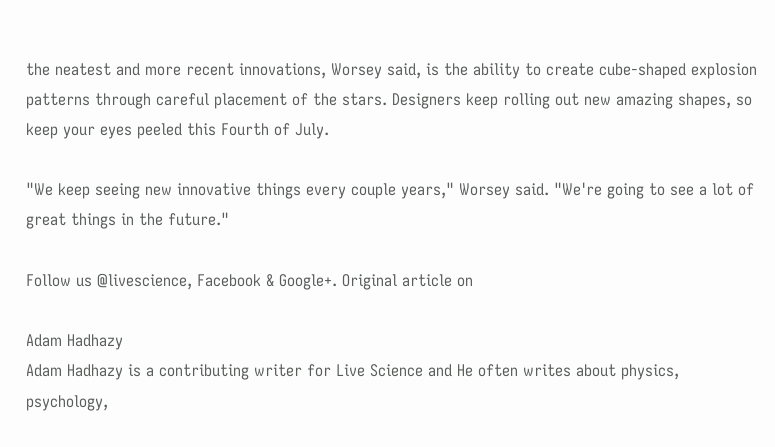the neatest and more recent innovations, Worsey said, is the ability to create cube-shaped explosion patterns through careful placement of the stars. Designers keep rolling out new amazing shapes, so keep your eyes peeled this Fourth of July.

"We keep seeing new innovative things every couple years," Worsey said. "We're going to see a lot of great things in the future."

Follow us @livescience, Facebook & Google+. Original article on

Adam Hadhazy
Adam Hadhazy is a contributing writer for Live Science and He often writes about physics, psychology,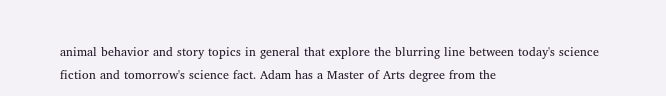animal behavior and story topics in general that explore the blurring line between today's science fiction and tomorrow's science fact. Adam has a Master of Arts degree from the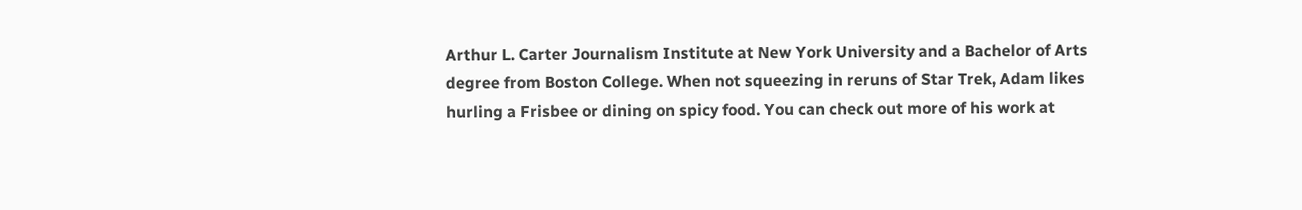Arthur L. Carter Journalism Institute at New York University and a Bachelor of Arts degree from Boston College. When not squeezing in reruns of Star Trek, Adam likes hurling a Frisbee or dining on spicy food. You can check out more of his work at